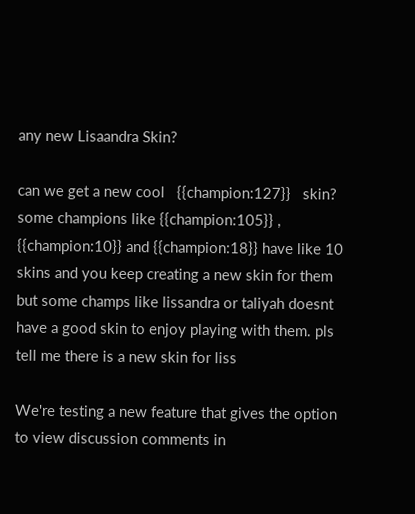any new Lisaandra Skin?

can we get a new cool   {{champion:127}}   skin? some champions like {{champion:105}} , {{champion:10}} and {{champion:18}} have like 10 skins and you keep creating a new skin for them but some champs like lissandra or taliyah doesnt have a good skin to enjoy playing with them. pls tell me there is a new skin for liss

We're testing a new feature that gives the option to view discussion comments in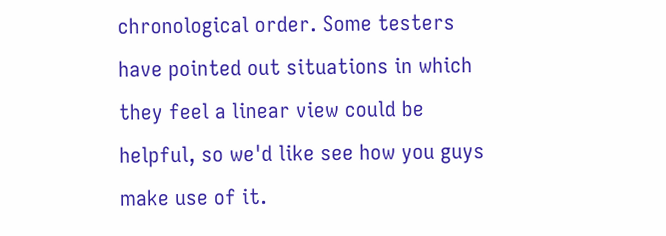chronological order. Some testers have pointed out situations in which they feel a linear view could be helpful, so we'd like see how you guys make use of it.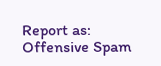Report as:
Offensive Spam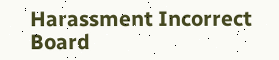Harassment Incorrect Board